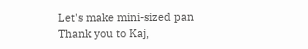Let's make mini-sized pan
Thank you to Kaj,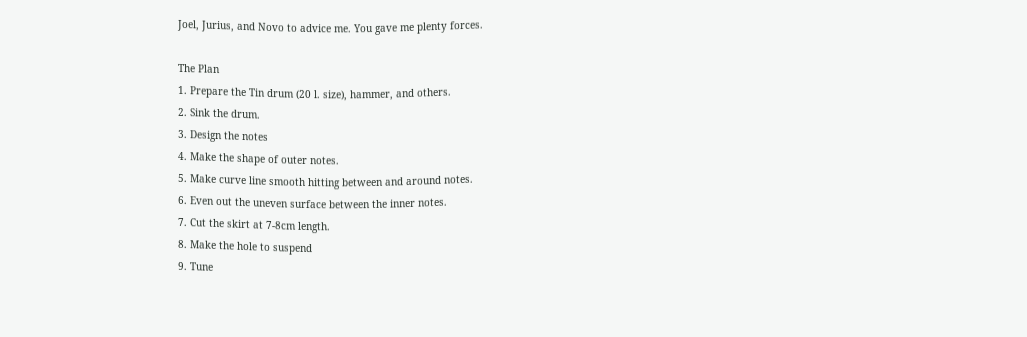Joel, Jurius, and Novo to advice me. You gave me plenty forces.

The Plan
1. Prepare the Tin drum (20 l. size), hammer, and others.
2. Sink the drum.
3. Design the notes
4. Make the shape of outer notes.
5. Make curve line smooth hitting between and around notes.
6. Even out the uneven surface between the inner notes.
7. Cut the skirt at 7-8cm length.
8. Make the hole to suspend
9. Tune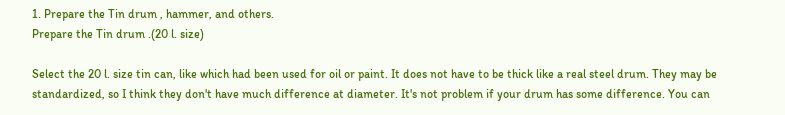1. Prepare the Tin drum , hammer, and others.
Prepare the Tin drum .(20 l. size)

Select the 20 l. size tin can, like which had been used for oil or paint. It does not have to be thick like a real steel drum. They may be standardized, so I think they don't have much difference at diameter. It's not problem if your drum has some difference. You can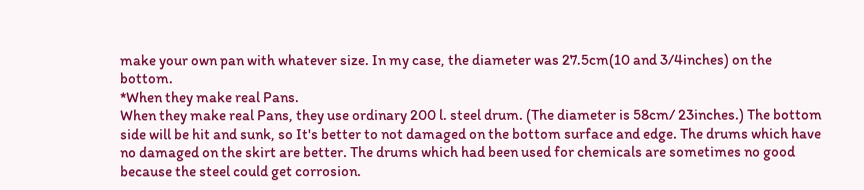make your own pan with whatever size. In my case, the diameter was 27.5cm(10 and 3/4inches) on the bottom.
*When they make real Pans.
When they make real Pans, they use ordinary 200 l. steel drum. (The diameter is 58cm/ 23inches.) The bottom side will be hit and sunk, so It's better to not damaged on the bottom surface and edge. The drums which have no damaged on the skirt are better. The drums which had been used for chemicals are sometimes no good because the steel could get corrosion.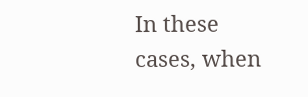In these cases, when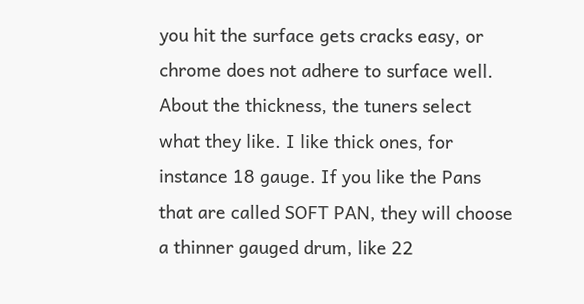you hit the surface gets cracks easy, or chrome does not adhere to surface well.
About the thickness, the tuners select what they like. I like thick ones, for instance 18 gauge. If you like the Pans that are called SOFT PAN, they will choose a thinner gauged drum, like 22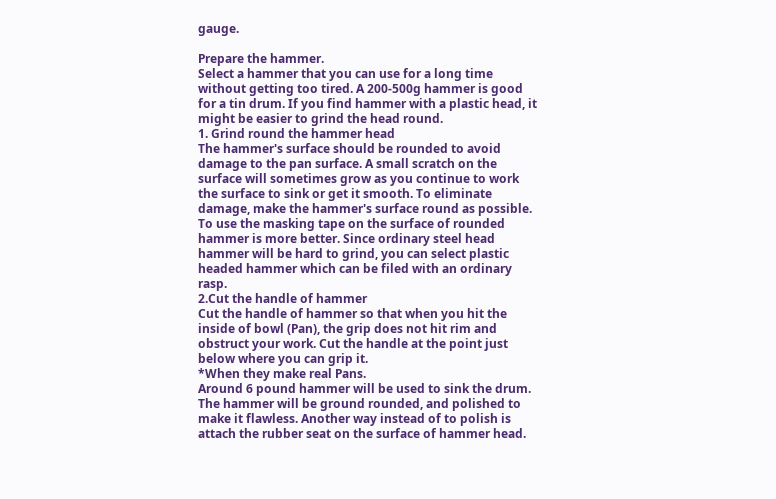gauge.

Prepare the hammer.
Select a hammer that you can use for a long time without getting too tired. A 200-500g hammer is good for a tin drum. If you find hammer with a plastic head, it might be easier to grind the head round.
1. Grind round the hammer head
The hammer's surface should be rounded to avoid damage to the pan surface. A small scratch on the surface will sometimes grow as you continue to work the surface to sink or get it smooth. To eliminate damage, make the hammer's surface round as possible. To use the masking tape on the surface of rounded hammer is more better. Since ordinary steel head hammer will be hard to grind, you can select plastic headed hammer which can be filed with an ordinary rasp.
2.Cut the handle of hammer
Cut the handle of hammer so that when you hit the inside of bowl (Pan), the grip does not hit rim and obstruct your work. Cut the handle at the point just below where you can grip it.
*When they make real Pans.
Around 6 pound hammer will be used to sink the drum. The hammer will be ground rounded, and polished to make it flawless. Another way instead of to polish is attach the rubber seat on the surface of hammer head.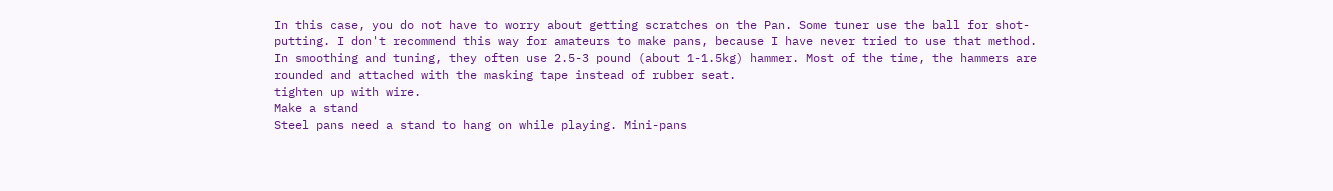In this case, you do not have to worry about getting scratches on the Pan. Some tuner use the ball for shot-putting. I don't recommend this way for amateurs to make pans, because I have never tried to use that method.
In smoothing and tuning, they often use 2.5-3 pound (about 1-1.5kg) hammer. Most of the time, the hammers are rounded and attached with the masking tape instead of rubber seat.
tighten up with wire.
Make a stand
Steel pans need a stand to hang on while playing. Mini-pans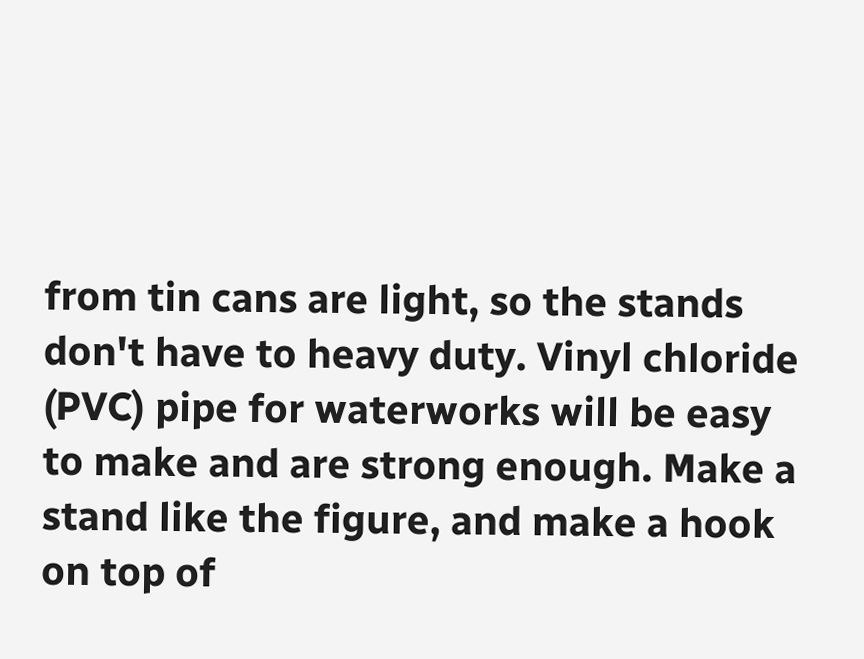from tin cans are light, so the stands don't have to heavy duty. Vinyl chloride (PVC) pipe for waterworks will be easy to make and are strong enough. Make a stand like the figure, and make a hook on top of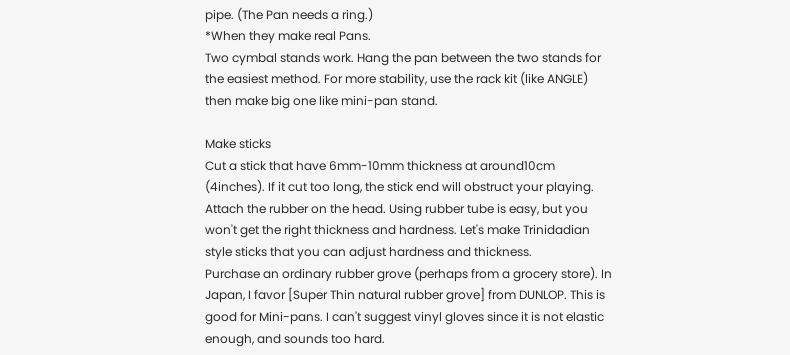pipe. (The Pan needs a ring.)
*When they make real Pans.
Two cymbal stands work. Hang the pan between the two stands for the easiest method. For more stability, use the rack kit (like ANGLE) then make big one like mini-pan stand.

Make sticks
Cut a stick that have 6mm-10mm thickness at around10cm (4inches). If it cut too long, the stick end will obstruct your playing.
Attach the rubber on the head. Using rubber tube is easy, but you won't get the right thickness and hardness. Let's make Trinidadian style sticks that you can adjust hardness and thickness.
Purchase an ordinary rubber grove (perhaps from a grocery store). In Japan, I favor [Super Thin natural rubber grove] from DUNLOP. This is good for Mini-pans. I can't suggest vinyl gloves since it is not elastic enough, and sounds too hard.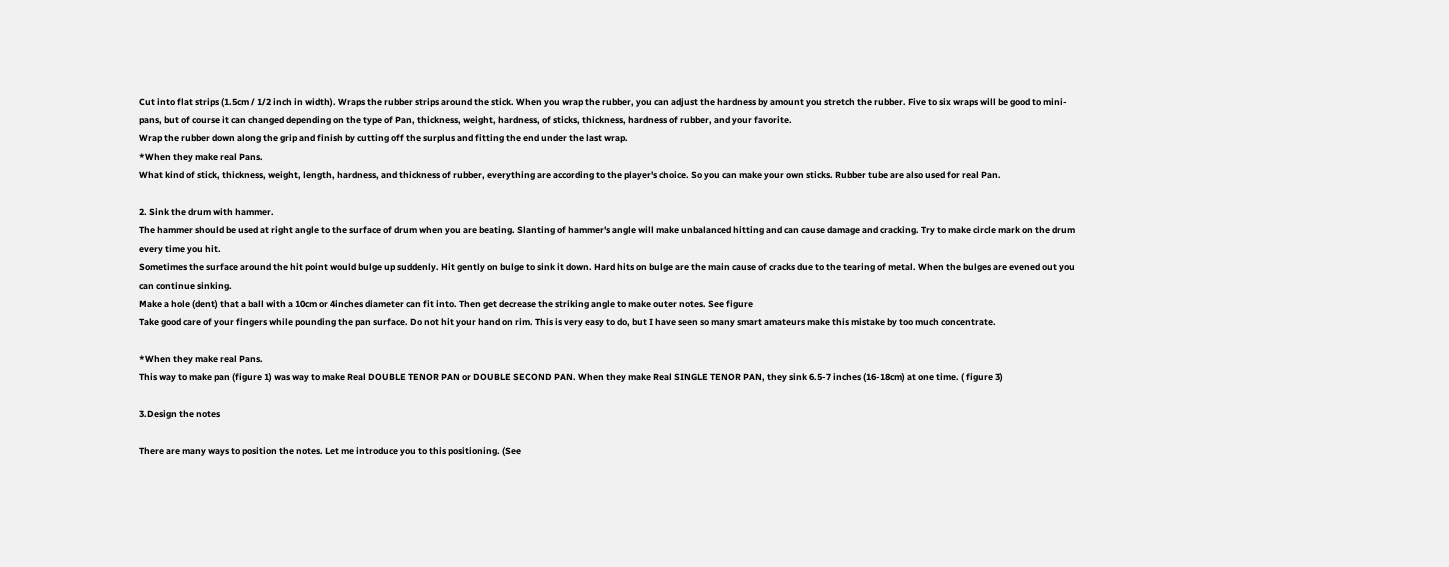Cut into flat strips (1.5cm / 1/2 inch in width). Wraps the rubber strips around the stick. When you wrap the rubber, you can adjust the hardness by amount you stretch the rubber. Five to six wraps will be good to mini-pans, but of course it can changed depending on the type of Pan, thickness, weight, hardness, of sticks, thickness, hardness of rubber, and your favorite.
Wrap the rubber down along the grip and finish by cutting off the surplus and fitting the end under the last wrap.
*When they make real Pans.
What kind of stick, thickness, weight, length, hardness, and thickness of rubber, everything are according to the player's choice. So you can make your own sticks. Rubber tube are also used for real Pan.

2. Sink the drum with hammer.
The hammer should be used at right angle to the surface of drum when you are beating. Slanting of hammer's angle will make unbalanced hitting and can cause damage and cracking. Try to make circle mark on the drum every time you hit.
Sometimes the surface around the hit point would bulge up suddenly. Hit gently on bulge to sink it down. Hard hits on bulge are the main cause of cracks due to the tearing of metal. When the bulges are evened out you can continue sinking.
Make a hole (dent) that a ball with a 10cm or 4inches diameter can fit into. Then get decrease the striking angle to make outer notes. See figure
Take good care of your fingers while pounding the pan surface. Do not hit your hand on rim. This is very easy to do, but I have seen so many smart amateurs make this mistake by too much concentrate.

*When they make real Pans.
This way to make pan (figure 1) was way to make Real DOUBLE TENOR PAN or DOUBLE SECOND PAN. When they make Real SINGLE TENOR PAN, they sink 6.5-7 inches (16-18cm) at one time. ( figure 3)

3.Design the notes

There are many ways to position the notes. Let me introduce you to this positioning. (See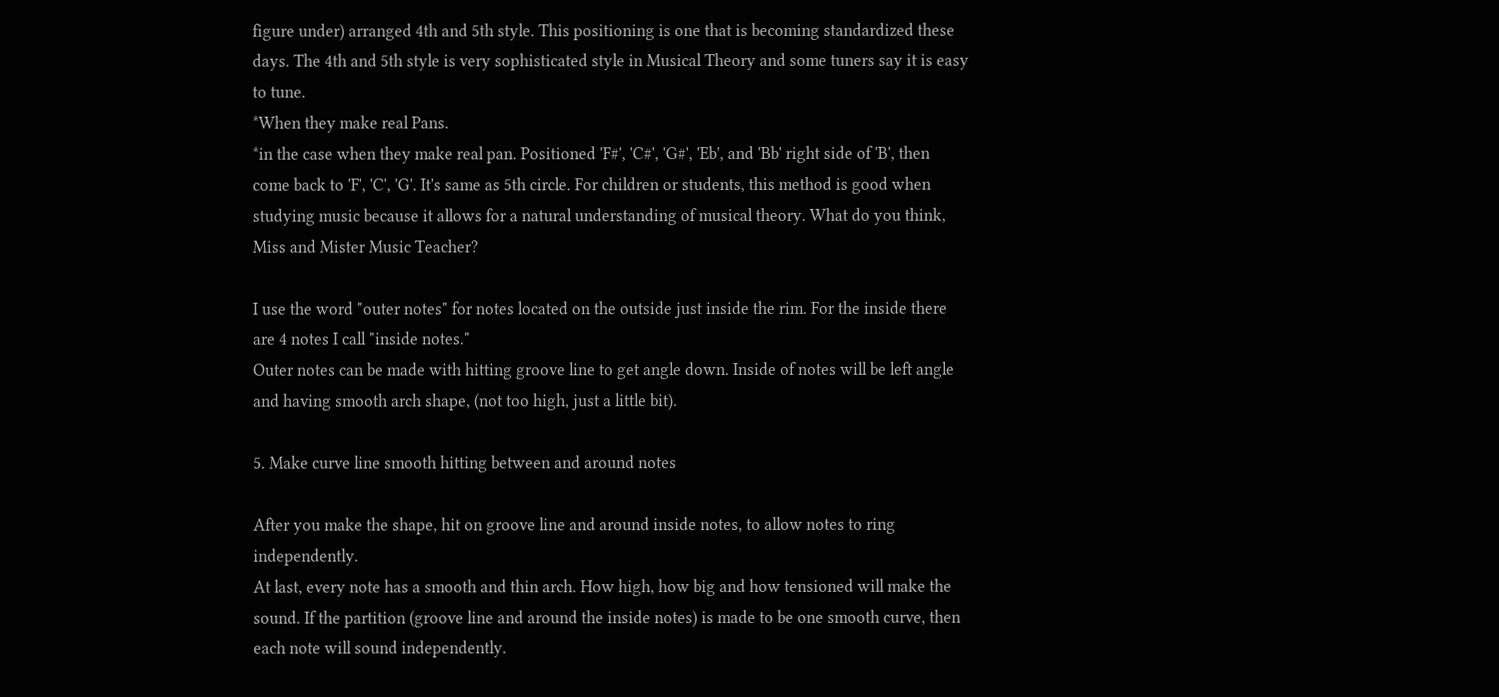figure under) arranged 4th and 5th style. This positioning is one that is becoming standardized these days. The 4th and 5th style is very sophisticated style in Musical Theory and some tuners say it is easy to tune.
*When they make real Pans.
*in the case when they make real pan. Positioned 'F#', 'C#', 'G#', 'Eb', and 'Bb' right side of 'B', then come back to 'F', 'C', 'G'. It's same as 5th circle. For children or students, this method is good when studying music because it allows for a natural understanding of musical theory. What do you think, Miss and Mister Music Teacher?

I use the word "outer notes" for notes located on the outside just inside the rim. For the inside there are 4 notes I call "inside notes."
Outer notes can be made with hitting groove line to get angle down. Inside of notes will be left angle and having smooth arch shape, (not too high, just a little bit).

5. Make curve line smooth hitting between and around notes

After you make the shape, hit on groove line and around inside notes, to allow notes to ring independently.
At last, every note has a smooth and thin arch. How high, how big and how tensioned will make the sound. If the partition (groove line and around the inside notes) is made to be one smooth curve, then each note will sound independently.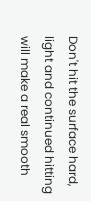Don't hit the surface hard, light and continued hitting will make a real smooth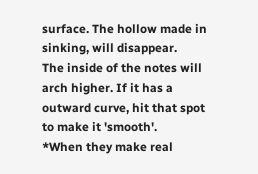surface. The hollow made in sinking, will disappear.
The inside of the notes will arch higher. If it has a outward curve, hit that spot to make it 'smooth'.
*When they make real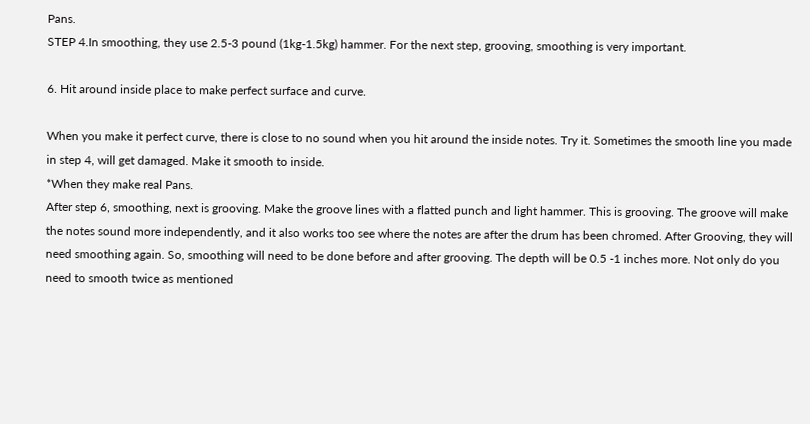Pans.
STEP 4.In smoothing, they use 2.5-3 pound (1kg-1.5kg) hammer. For the next step, grooving, smoothing is very important.

6. Hit around inside place to make perfect surface and curve.

When you make it perfect curve, there is close to no sound when you hit around the inside notes. Try it. Sometimes the smooth line you made in step 4, will get damaged. Make it smooth to inside.
*When they make real Pans.
After step 6, smoothing, next is grooving. Make the groove lines with a flatted punch and light hammer. This is grooving. The groove will make the notes sound more independently, and it also works too see where the notes are after the drum has been chromed. After Grooving, they will need smoothing again. So, smoothing will need to be done before and after grooving. The depth will be 0.5 -1 inches more. Not only do you need to smooth twice as mentioned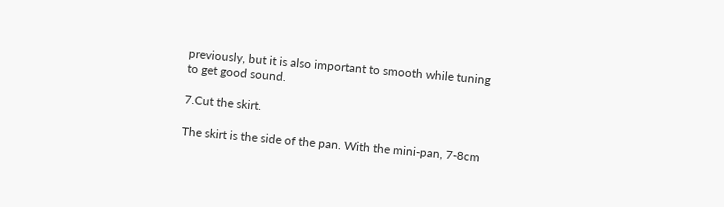previously, but it is also important to smooth while tuning to get good sound.

7.Cut the skirt.

The skirt is the side of the pan. With the mini-pan, 7-8cm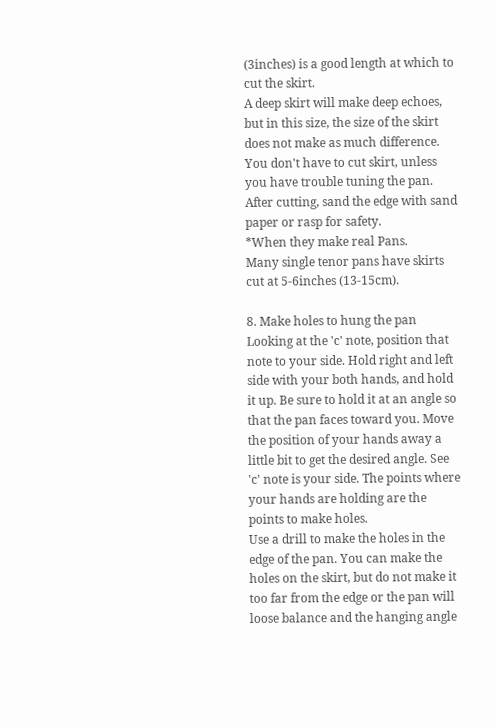(3inches) is a good length at which to cut the skirt.
A deep skirt will make deep echoes, but in this size, the size of the skirt does not make as much difference. You don't have to cut skirt, unless you have trouble tuning the pan.
After cutting, sand the edge with sand paper or rasp for safety.
*When they make real Pans.
Many single tenor pans have skirts cut at 5-6inches (13-15cm).

8. Make holes to hung the pan
Looking at the 'c' note, position that note to your side. Hold right and left side with your both hands, and hold it up. Be sure to hold it at an angle so that the pan faces toward you. Move the position of your hands away a little bit to get the desired angle. See 'c' note is your side. The points where your hands are holding are the points to make holes.
Use a drill to make the holes in the edge of the pan. You can make the holes on the skirt, but do not make it too far from the edge or the pan will loose balance and the hanging angle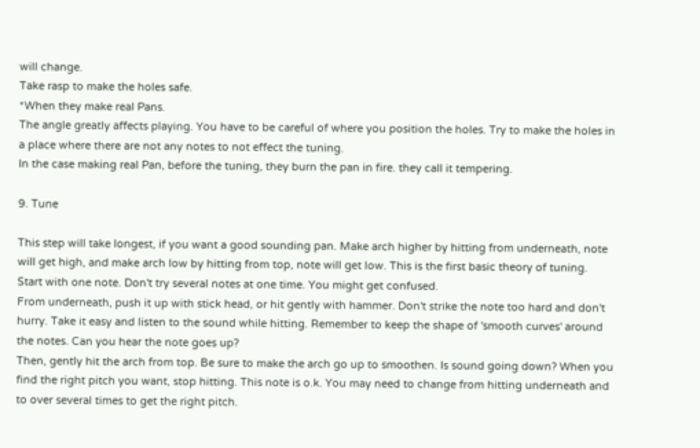will change.
Take rasp to make the holes safe.
*When they make real Pans.
The angle greatly affects playing. You have to be careful of where you position the holes. Try to make the holes in a place where there are not any notes to not effect the tuning.
In the case making real Pan, before the tuning, they burn the pan in fire. they call it tempering.

9. Tune

This step will take longest, if you want a good sounding pan. Make arch higher by hitting from underneath, note will get high, and make arch low by hitting from top, note will get low. This is the first basic theory of tuning.
Start with one note. Don't try several notes at one time. You might get confused.
From underneath, push it up with stick head, or hit gently with hammer. Don't strike the note too hard and don't hurry. Take it easy and listen to the sound while hitting. Remember to keep the shape of 'smooth curves' around the notes. Can you hear the note goes up?
Then, gently hit the arch from top. Be sure to make the arch go up to smoothen. Is sound going down? When you find the right pitch you want, stop hitting. This note is o.k. You may need to change from hitting underneath and to over several times to get the right pitch.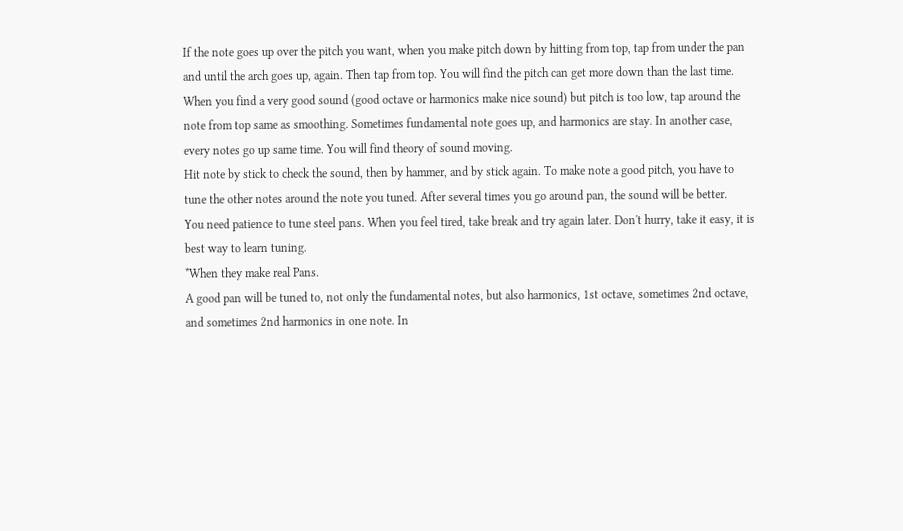If the note goes up over the pitch you want, when you make pitch down by hitting from top, tap from under the pan and until the arch goes up, again. Then tap from top. You will find the pitch can get more down than the last time.
When you find a very good sound (good octave or harmonics make nice sound) but pitch is too low, tap around the note from top same as smoothing. Sometimes fundamental note goes up, and harmonics are stay. In another case, every notes go up same time. You will find theory of sound moving.
Hit note by stick to check the sound, then by hammer, and by stick again. To make note a good pitch, you have to tune the other notes around the note you tuned. After several times you go around pan, the sound will be better.
You need patience to tune steel pans. When you feel tired, take break and try again later. Don't hurry, take it easy, it is best way to learn tuning.
*When they make real Pans.
A good pan will be tuned to, not only the fundamental notes, but also harmonics, 1st octave, sometimes 2nd octave, and sometimes 2nd harmonics in one note. In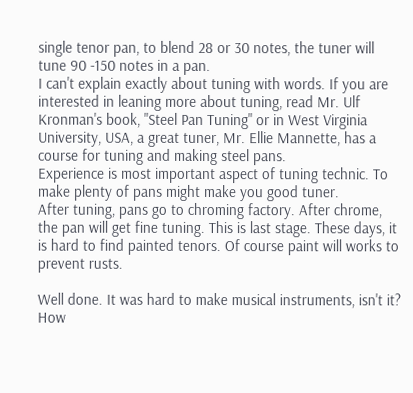single tenor pan, to blend 28 or 30 notes, the tuner will tune 90 -150 notes in a pan.
I can't explain exactly about tuning with words. If you are interested in leaning more about tuning, read Mr. Ulf Kronman's book, "Steel Pan Tuning" or in West Virginia University, USA, a great tuner, Mr. Ellie Mannette, has a course for tuning and making steel pans.
Experience is most important aspect of tuning technic. To make plenty of pans might make you good tuner.
After tuning, pans go to chroming factory. After chrome, the pan will get fine tuning. This is last stage. These days, it is hard to find painted tenors. Of course paint will works to prevent rusts.

Well done. It was hard to make musical instruments, isn't it? How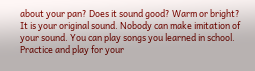about your pan? Does it sound good? Warm or bright? It is your original sound. Nobody can make imitation of your sound. You can play songs you learned in school. Practice and play for your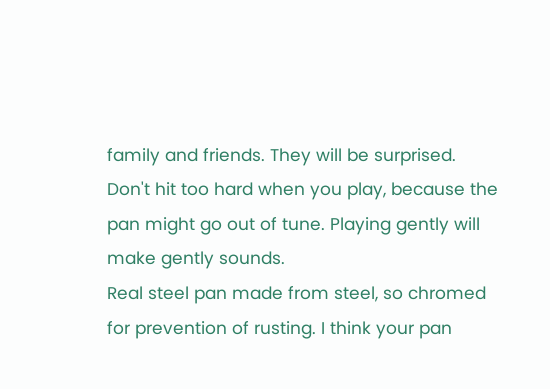family and friends. They will be surprised.
Don't hit too hard when you play, because the pan might go out of tune. Playing gently will make gently sounds.
Real steel pan made from steel, so chromed for prevention of rusting. I think your pan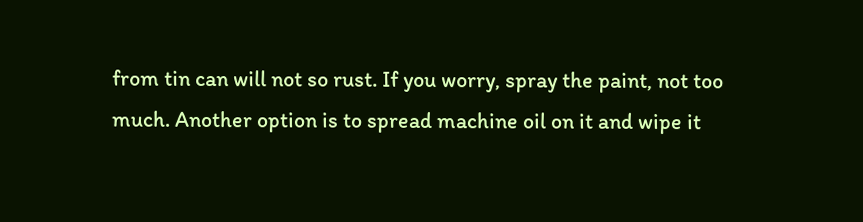from tin can will not so rust. If you worry, spray the paint, not too much. Another option is to spread machine oil on it and wipe it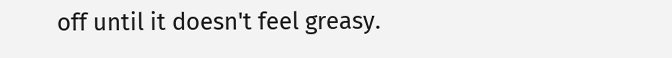off until it doesn't feel greasy.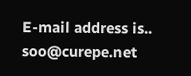E-mail address is.. soo@curepe.net